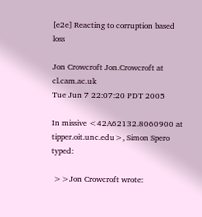[e2e] Reacting to corruption based loss

Jon Crowcroft Jon.Crowcroft at cl.cam.ac.uk
Tue Jun 7 22:07:20 PDT 2005

In missive <42A62132.8060900 at tipper.oit.unc.edu>, Simon Spero typed:

 >>Jon Crowcroft wrote: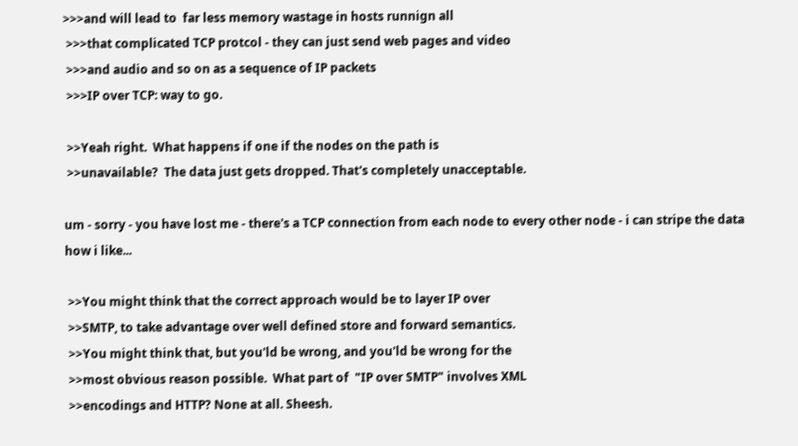>>>and will lead to  far less memory wastage in hosts runnign all
 >>>that complicated TCP protcol - they can just send web pages and video
 >>>and audio and so on as a sequence of IP packets
 >>>IP over TCP: way to go.

 >>Yeah right.  What happens if one if the nodes on the path is
 >>unavailable?  The data just gets dropped. That's completely unacceptable.

um - sorry - you have lost me - there's a TCP connection from each node to every other node - i can stripe the data
how i like...

 >>You might think that the correct approach would be to layer IP over
 >>SMTP, to take advantage over well defined store and forward semantics.
 >>You might think that, but you'ld be wrong, and you'ld be wrong for the
 >>most obvious reason possible.  What part of  "IP over SMTP" involves XML
 >>encodings and HTTP? None at all. Sheesh.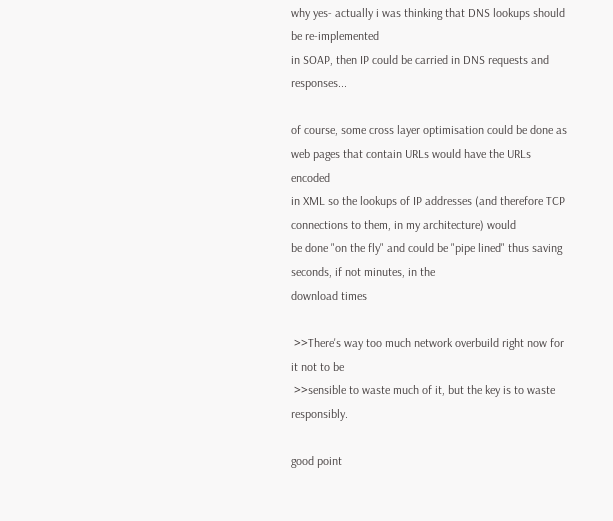why yes- actually i was thinking that DNS lookups should be re-implemented
in SOAP, then IP could be carried in DNS requests and responses...

of course, some cross layer optimisation could be done as web pages that contain URLs would have the URLs encoded
in XML so the lookups of IP addresses (and therefore TCP connections to them, in my architecture) would
be done "on the fly" and could be "pipe lined" thus saving seconds, if not minutes, in the
download times

 >>There's way too much network overbuild right now for it not to be
 >>sensible to waste much of it, but the key is to waste responsibly.

good point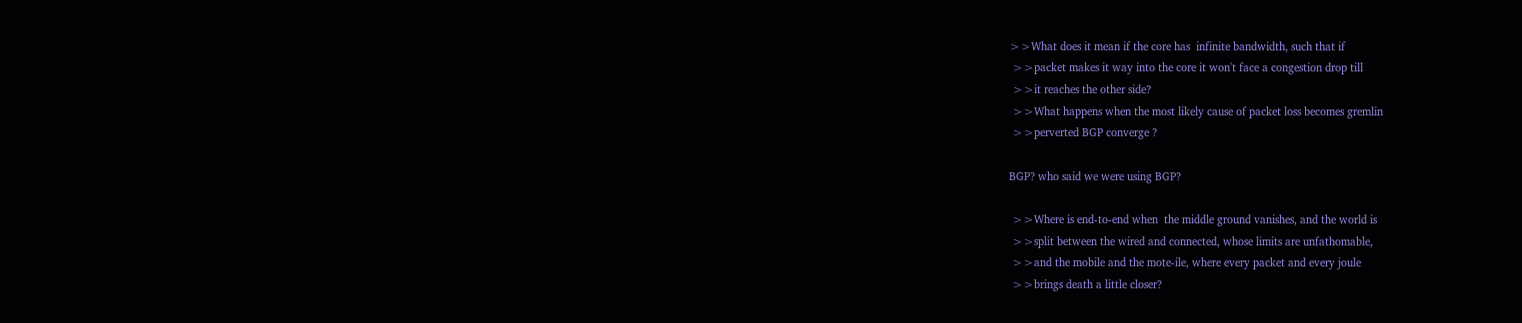>>What does it mean if the core has  infinite bandwidth, such that if
 >>packet makes it way into the core it won't face a congestion drop till
 >>it reaches the other side?
 >>What happens when the most likely cause of packet loss becomes gremlin
 >>perverted BGP converge ?

BGP? who said we were using BGP?

 >>Where is end-to-end when  the middle ground vanishes, and the world is
 >>split between the wired and connected, whose limits are unfathomable,
 >>and the mobile and the mote-ile, where every packet and every joule
 >>brings death a little closer?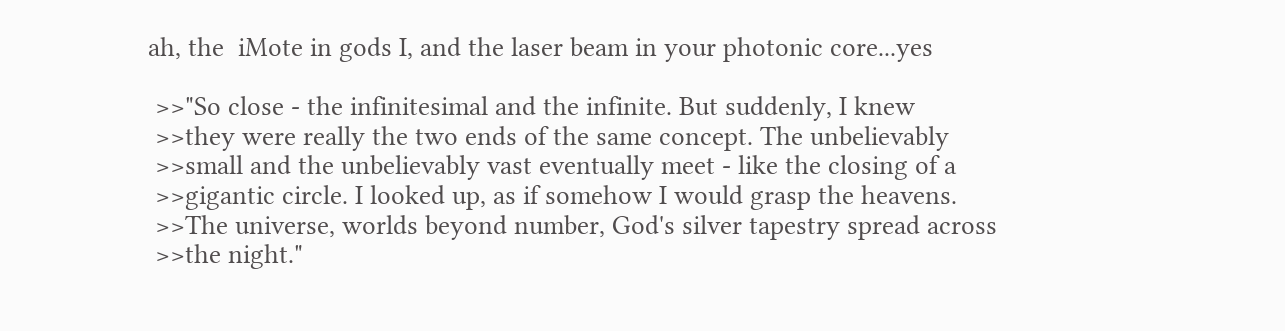ah, the  iMote in gods I, and the laser beam in your photonic core...yes

 >>"So close - the infinitesimal and the infinite. But suddenly, I knew
 >>they were really the two ends of the same concept. The unbelievably
 >>small and the unbelievably vast eventually meet - like the closing of a
 >>gigantic circle. I looked up, as if somehow I would grasp the heavens.
 >>The universe, worlds beyond number, God's silver tapestry spread across
 >>the night."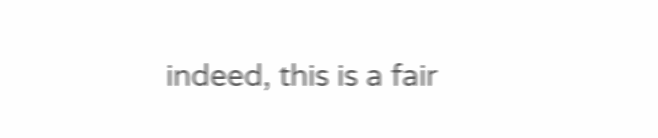indeed, this is a fair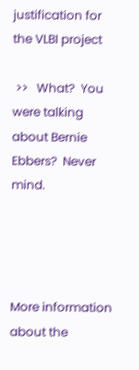justification for the VLBI project

 >>   What?  You were talking about Bernie Ebbers?  Never mind.




More information about the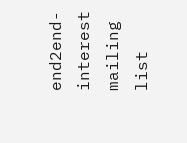end2end-interest mailing list